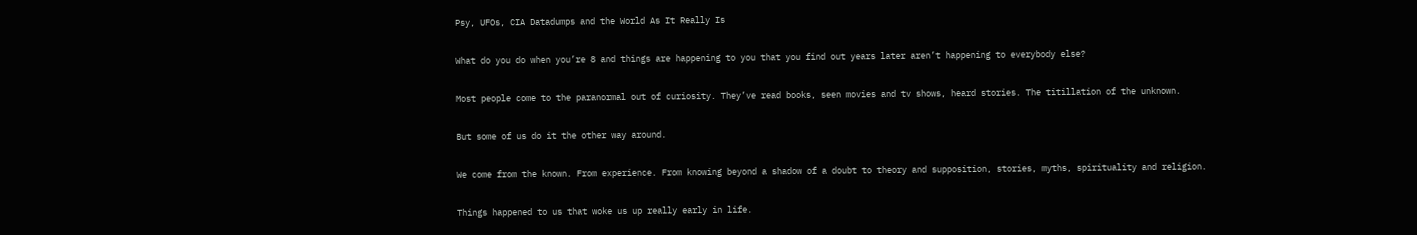Psy, UFOs, CIA Datadumps and the World As It Really Is

What do you do when you’re 8 and things are happening to you that you find out years later aren’t happening to everybody else?

Most people come to the paranormal out of curiosity. They’ve read books, seen movies and tv shows, heard stories. The titillation of the unknown.

But some of us do it the other way around.

We come from the known. From experience. From knowing beyond a shadow of a doubt to theory and supposition, stories, myths, spirituality and religion.

Things happened to us that woke us up really early in life.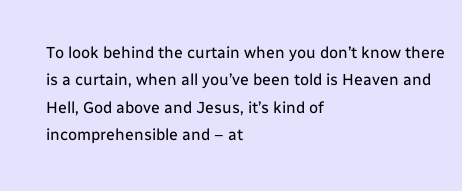To look behind the curtain when you don’t know there is a curtain, when all you’ve been told is Heaven and Hell, God above and Jesus, it’s kind of incomprehensible and – at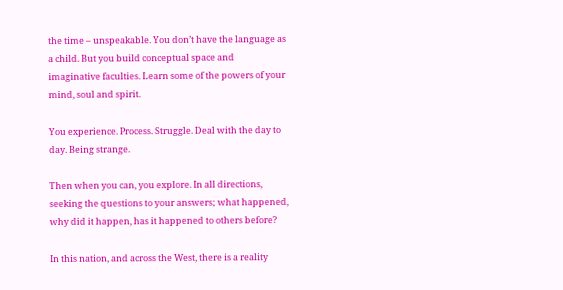the time – unspeakable. You don’t have the language as a child. But you build conceptual space and imaginative faculties. Learn some of the powers of your mind, soul and spirit.

You experience. Process. Struggle. Deal with the day to day. Being strange.

Then when you can, you explore. In all directions, seeking the questions to your answers; what happened, why did it happen, has it happened to others before?

In this nation, and across the West, there is a reality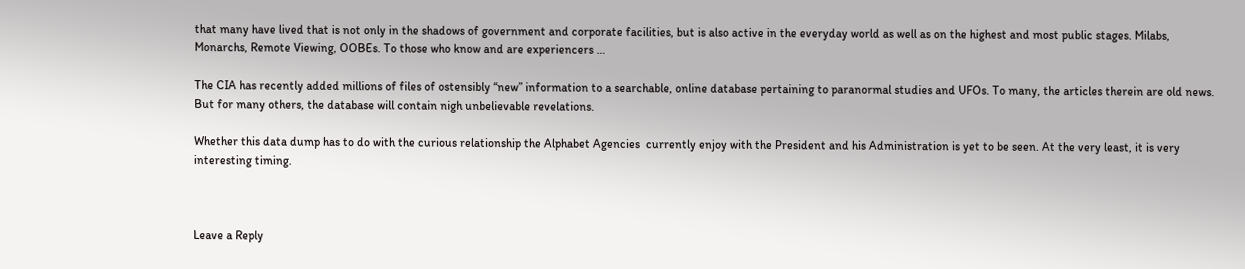that many have lived that is not only in the shadows of government and corporate facilities, but is also active in the everyday world as well as on the highest and most public stages. Milabs, Monarchs, Remote Viewing, OOBEs. To those who know and are experiencers …

The CIA has recently added millions of files of ostensibly “new” information to a searchable, online database pertaining to paranormal studies and UFOs. To many, the articles therein are old news. But for many others, the database will contain nigh unbelievable revelations.

Whether this data dump has to do with the curious relationship the Alphabet Agencies  currently enjoy with the President and his Administration is yet to be seen. At the very least, it is very interesting timing.



Leave a Reply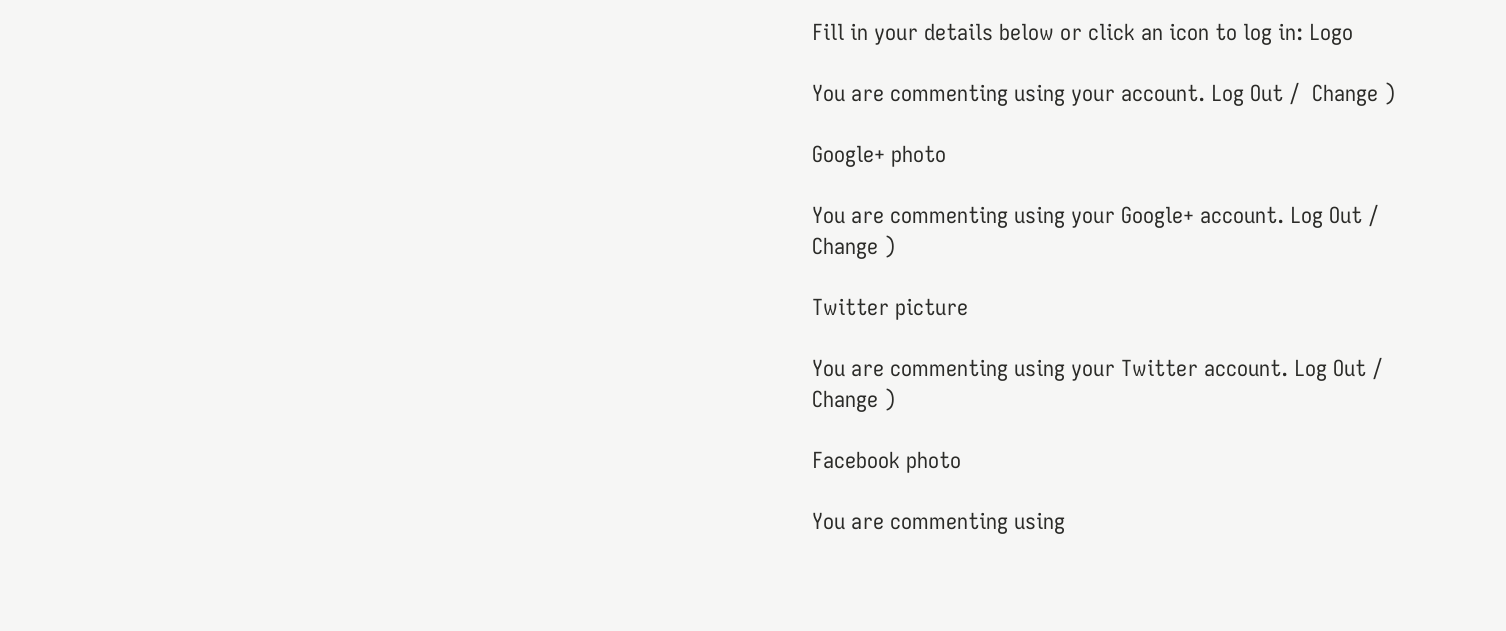Fill in your details below or click an icon to log in: Logo

You are commenting using your account. Log Out /  Change )

Google+ photo

You are commenting using your Google+ account. Log Out /  Change )

Twitter picture

You are commenting using your Twitter account. Log Out /  Change )

Facebook photo

You are commenting using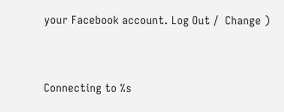your Facebook account. Log Out /  Change )


Connecting to %s